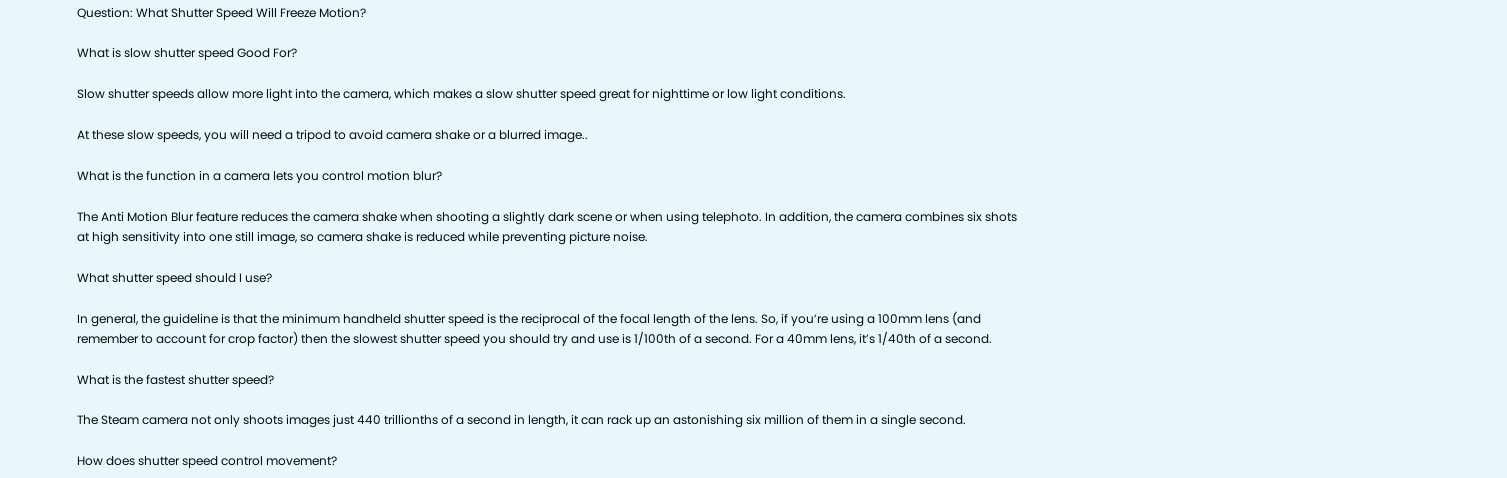Question: What Shutter Speed Will Freeze Motion?

What is slow shutter speed Good For?

Slow shutter speeds allow more light into the camera, which makes a slow shutter speed great for nighttime or low light conditions.

At these slow speeds, you will need a tripod to avoid camera shake or a blurred image..

What is the function in a camera lets you control motion blur?

The Anti Motion Blur feature reduces the camera shake when shooting a slightly dark scene or when using telephoto. In addition, the camera combines six shots at high sensitivity into one still image, so camera shake is reduced while preventing picture noise.

What shutter speed should I use?

In general, the guideline is that the minimum handheld shutter speed is the reciprocal of the focal length of the lens. So, if you’re using a 100mm lens (and remember to account for crop factor) then the slowest shutter speed you should try and use is 1/100th of a second. For a 40mm lens, it’s 1/40th of a second.

What is the fastest shutter speed?

The Steam camera not only shoots images just 440 trillionths of a second in length, it can rack up an astonishing six million of them in a single second.

How does shutter speed control movement?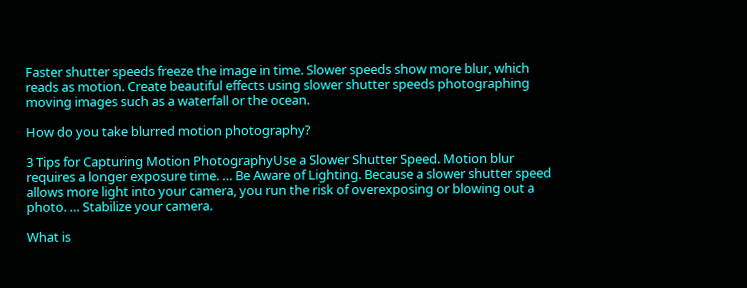Faster shutter speeds freeze the image in time. Slower speeds show more blur, which reads as motion. Create beautiful effects using slower shutter speeds photographing moving images such as a waterfall or the ocean.

How do you take blurred motion photography?

3 Tips for Capturing Motion PhotographyUse a Slower Shutter Speed. Motion blur requires a longer exposure time. … Be Aware of Lighting. Because a slower shutter speed allows more light into your camera, you run the risk of overexposing or blowing out a photo. … Stabilize your camera.

What is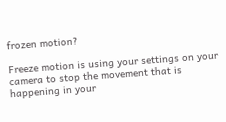frozen motion?

Freeze motion is using your settings on your camera to stop the movement that is happening in your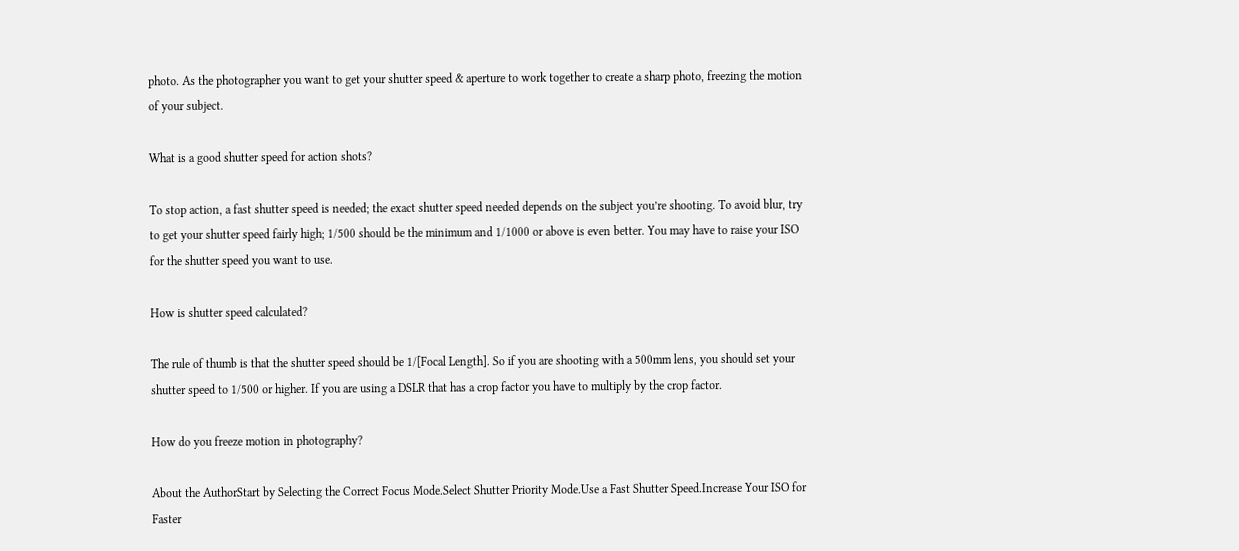photo. As the photographer you want to get your shutter speed & aperture to work together to create a sharp photo, freezing the motion of your subject.

What is a good shutter speed for action shots?

To stop action, a fast shutter speed is needed; the exact shutter speed needed depends on the subject you’re shooting. To avoid blur, try to get your shutter speed fairly high; 1/500 should be the minimum and 1/1000 or above is even better. You may have to raise your ISO for the shutter speed you want to use.

How is shutter speed calculated?

The rule of thumb is that the shutter speed should be 1/[Focal Length]. So if you are shooting with a 500mm lens, you should set your shutter speed to 1/500 or higher. If you are using a DSLR that has a crop factor you have to multiply by the crop factor.

How do you freeze motion in photography?

About the AuthorStart by Selecting the Correct Focus Mode.Select Shutter Priority Mode.Use a Fast Shutter Speed.Increase Your ISO for Faster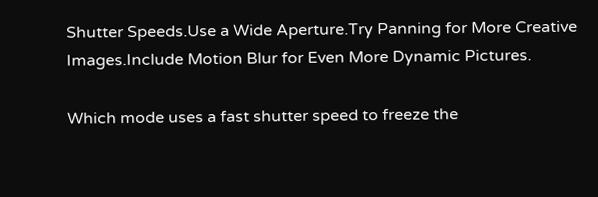Shutter Speeds.Use a Wide Aperture.Try Panning for More Creative Images.Include Motion Blur for Even More Dynamic Pictures.

Which mode uses a fast shutter speed to freeze the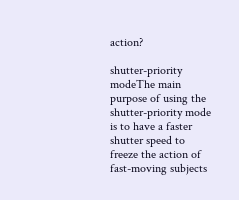action?

shutter-priority modeThe main purpose of using the shutter-priority mode is to have a faster shutter speed to freeze the action of fast-moving subjects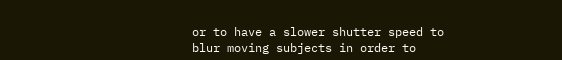or to have a slower shutter speed to blur moving subjects in order to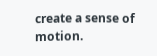create a sense of motion.